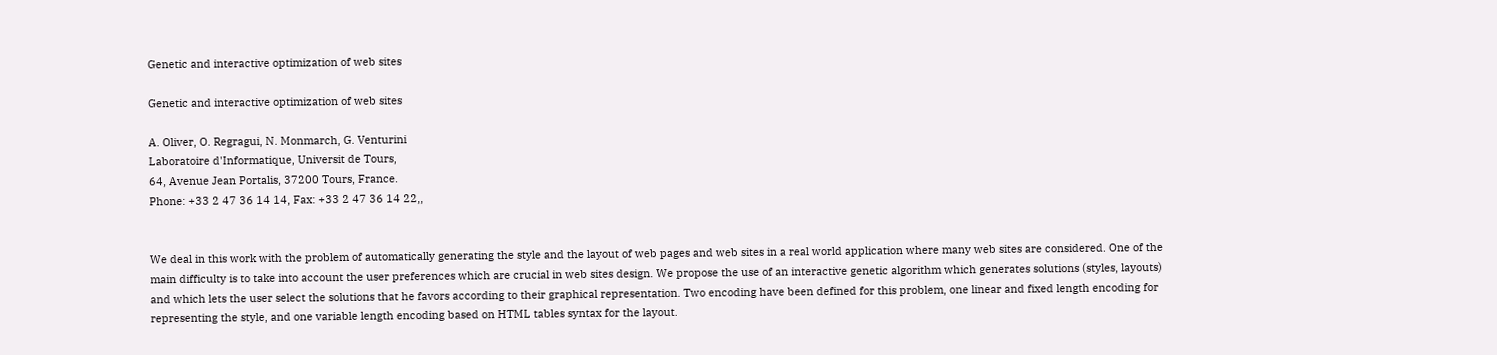Genetic and interactive optimization of web sites

Genetic and interactive optimization of web sites

A. Oliver, O. Regragui, N. Monmarch, G. Venturini
Laboratoire d'Informatique, Universit de Tours,
64, Avenue Jean Portalis, 37200 Tours, France.
Phone: +33 2 47 36 14 14, Fax: +33 2 47 36 14 22,,


We deal in this work with the problem of automatically generating the style and the layout of web pages and web sites in a real world application where many web sites are considered. One of the main difficulty is to take into account the user preferences which are crucial in web sites design. We propose the use of an interactive genetic algorithm which generates solutions (styles, layouts) and which lets the user select the solutions that he favors according to their graphical representation. Two encoding have been defined for this problem, one linear and fixed length encoding for representing the style, and one variable length encoding based on HTML tables syntax for the layout.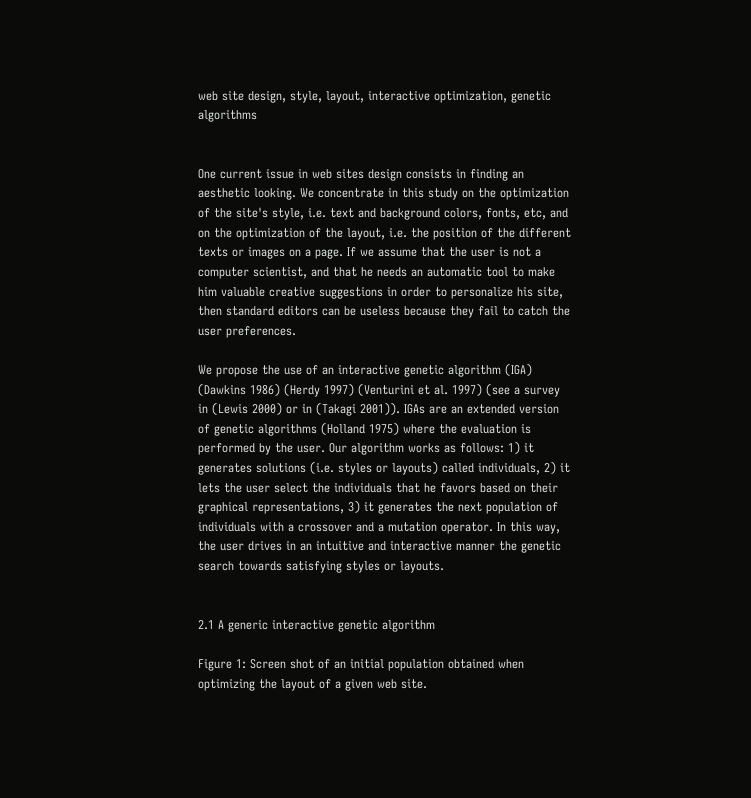web site design, style, layout, interactive optimization, genetic algorithms


One current issue in web sites design consists in finding an aesthetic looking. We concentrate in this study on the optimization of the site's style, i.e. text and background colors, fonts, etc, and on the optimization of the layout, i.e. the position of the different texts or images on a page. If we assume that the user is not a computer scientist, and that he needs an automatic tool to make him valuable creative suggestions in order to personalize his site, then standard editors can be useless because they fail to catch the user preferences.

We propose the use of an interactive genetic algorithm (IGA) (Dawkins 1986) (Herdy 1997) (Venturini et al. 1997) (see a survey in (Lewis 2000) or in (Takagi 2001)). IGAs are an extended version of genetic algorithms (Holland 1975) where the evaluation is performed by the user. Our algorithm works as follows: 1) it generates solutions (i.e. styles or layouts) called individuals, 2) it lets the user select the individuals that he favors based on their graphical representations, 3) it generates the next population of individuals with a crossover and a mutation operator. In this way, the user drives in an intuitive and interactive manner the genetic search towards satisfying styles or layouts.


2.1 A generic interactive genetic algorithm

Figure 1: Screen shot of an initial population obtained when optimizing the layout of a given web site.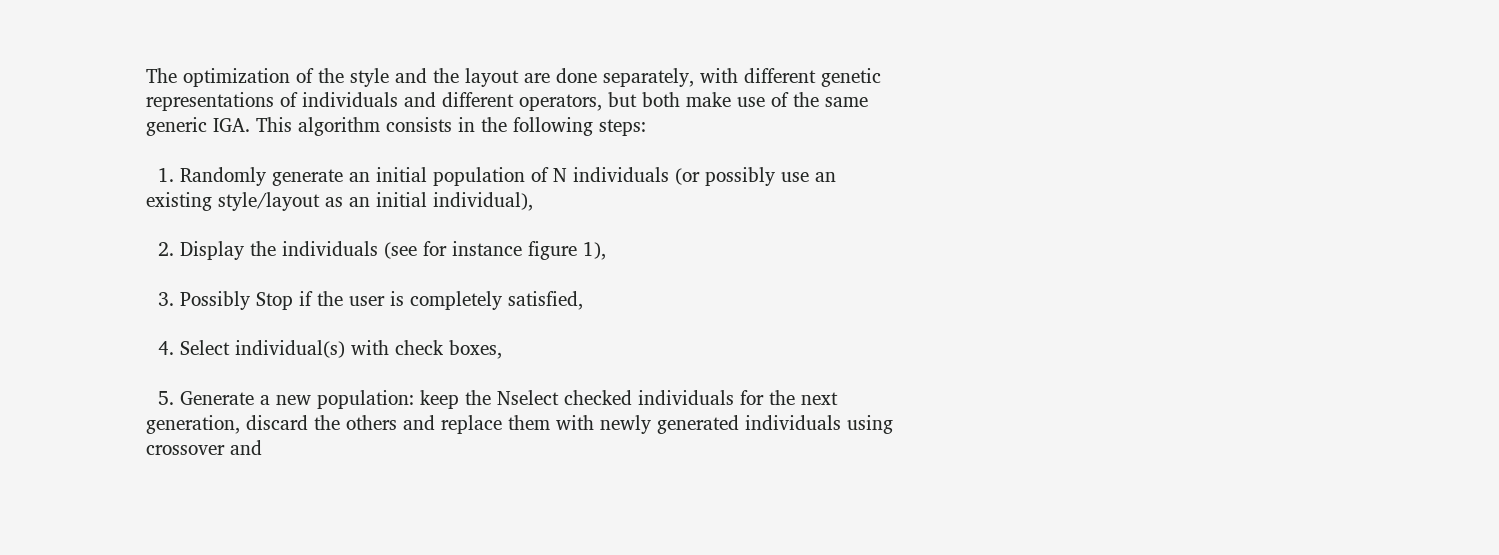The optimization of the style and the layout are done separately, with different genetic representations of individuals and different operators, but both make use of the same generic IGA. This algorithm consists in the following steps:

  1. Randomly generate an initial population of N individuals (or possibly use an existing style/layout as an initial individual),

  2. Display the individuals (see for instance figure 1),

  3. Possibly Stop if the user is completely satisfied,

  4. Select individual(s) with check boxes,

  5. Generate a new population: keep the Nselect checked individuals for the next generation, discard the others and replace them with newly generated individuals using crossover and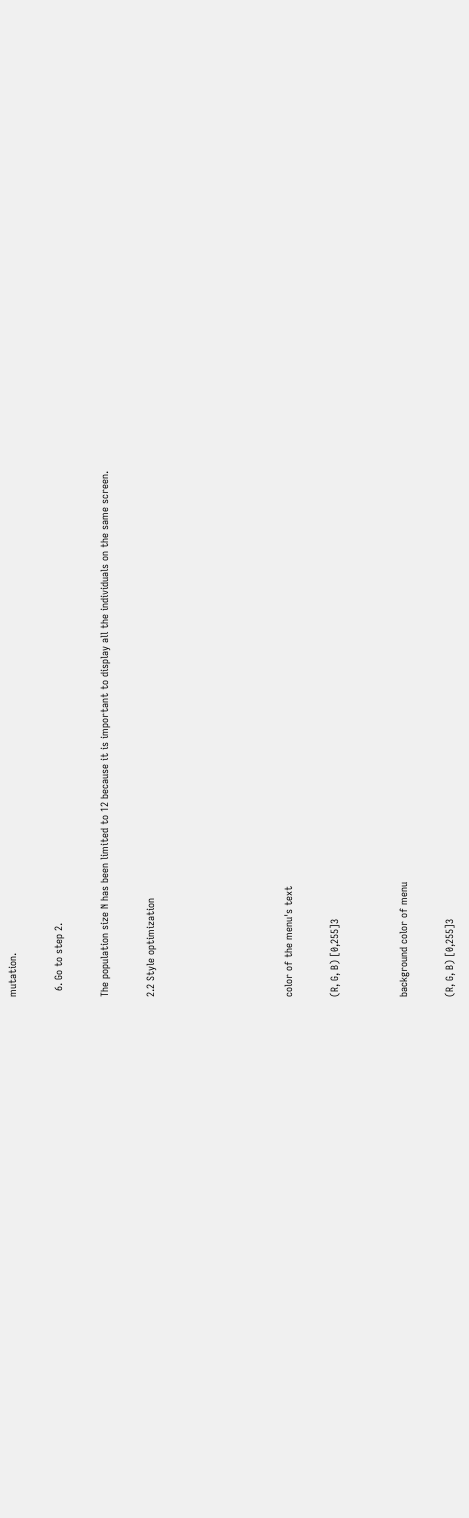mutation.

  6. Go to step 2.

The population size N has been limited to 12 because it is important to display all the individuals on the same screen.

2.2 Style optimization





color of the menu's text

(R, G, B) [0,255]3


background color of menu

(R, G, B) [0,255]3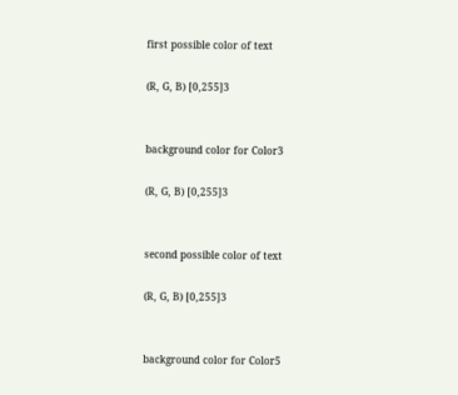first possible color of text

(R, G, B) [0,255]3


background color for Color3

(R, G, B) [0,255]3


second possible color of text

(R, G, B) [0,255]3


background color for Color5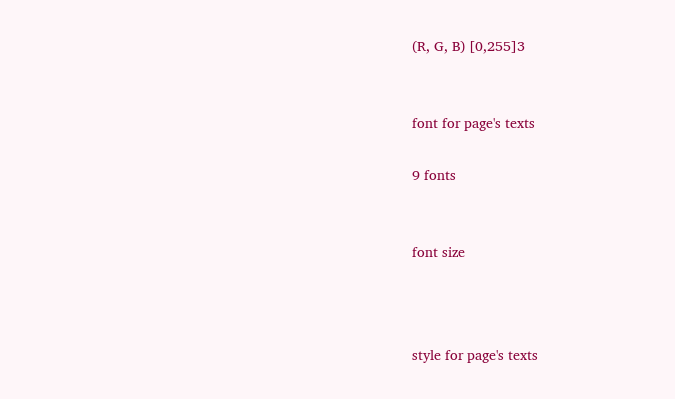(R, G, B) [0,255]3


font for page's texts

9 fonts


font size



style for page's texts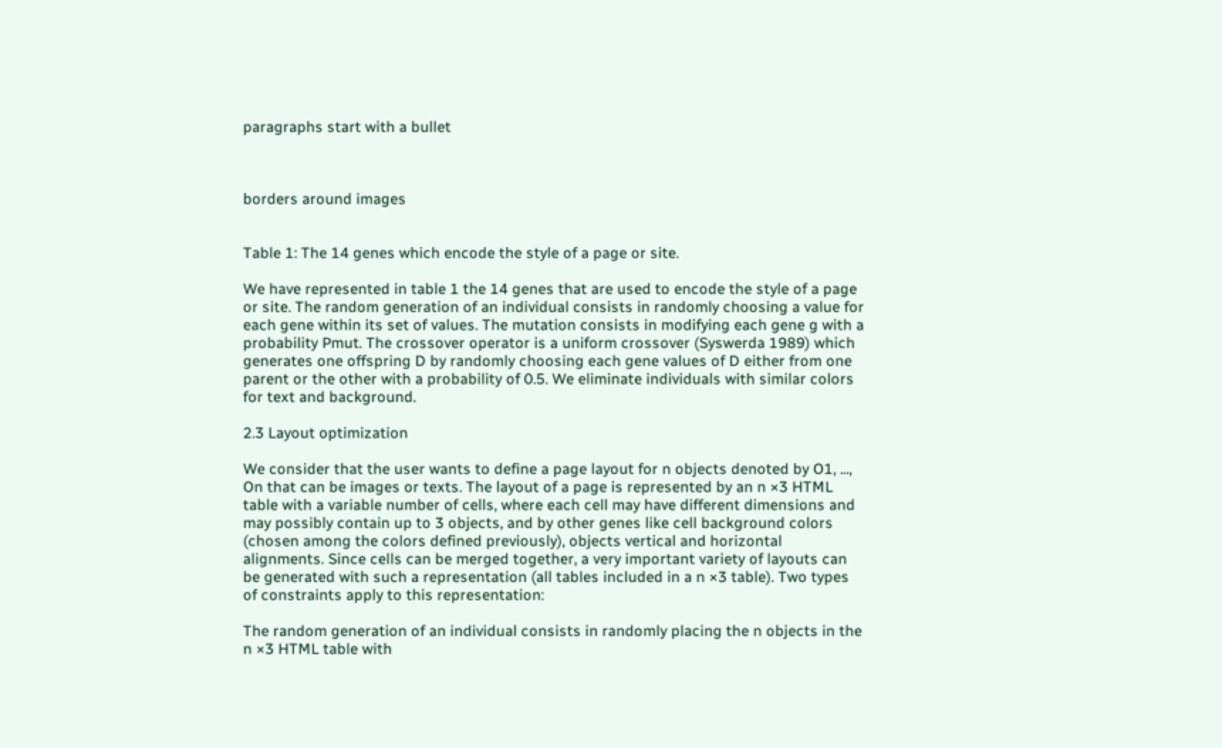paragraphs start with a bullet



borders around images


Table 1: The 14 genes which encode the style of a page or site.

We have represented in table 1 the 14 genes that are used to encode the style of a page or site. The random generation of an individual consists in randomly choosing a value for each gene within its set of values. The mutation consists in modifying each gene g with a probability Pmut. The crossover operator is a uniform crossover (Syswerda 1989) which generates one offspring D by randomly choosing each gene values of D either from one parent or the other with a probability of 0.5. We eliminate individuals with similar colors for text and background.

2.3 Layout optimization

We consider that the user wants to define a page layout for n objects denoted by O1, ..., On that can be images or texts. The layout of a page is represented by an n ×3 HTML table with a variable number of cells, where each cell may have different dimensions and may possibly contain up to 3 objects, and by other genes like cell background colors (chosen among the colors defined previously), objects vertical and horizontal alignments. Since cells can be merged together, a very important variety of layouts can be generated with such a representation (all tables included in a n ×3 table). Two types of constraints apply to this representation:

The random generation of an individual consists in randomly placing the n objects in the n ×3 HTML table with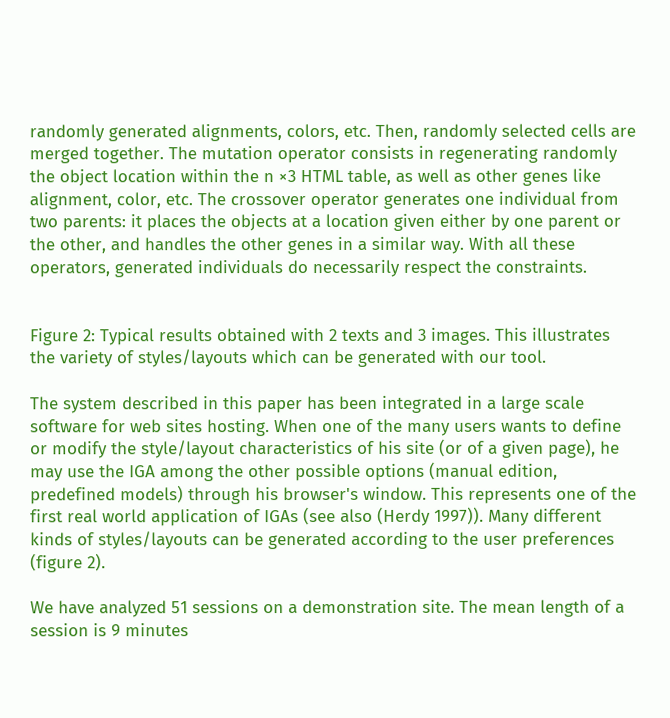randomly generated alignments, colors, etc. Then, randomly selected cells are merged together. The mutation operator consists in regenerating randomly the object location within the n ×3 HTML table, as well as other genes like alignment, color, etc. The crossover operator generates one individual from two parents: it places the objects at a location given either by one parent or the other, and handles the other genes in a similar way. With all these operators, generated individuals do necessarily respect the constraints.


Figure 2: Typical results obtained with 2 texts and 3 images. This illustrates the variety of styles/layouts which can be generated with our tool.

The system described in this paper has been integrated in a large scale software for web sites hosting. When one of the many users wants to define or modify the style/layout characteristics of his site (or of a given page), he may use the IGA among the other possible options (manual edition, predefined models) through his browser's window. This represents one of the first real world application of IGAs (see also (Herdy 1997)). Many different kinds of styles/layouts can be generated according to the user preferences (figure 2).

We have analyzed 51 sessions on a demonstration site. The mean length of a session is 9 minutes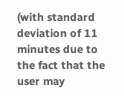(with standard deviation of 11 minutes due to the fact that the user may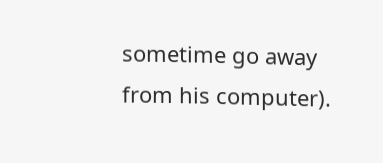sometime go away from his computer).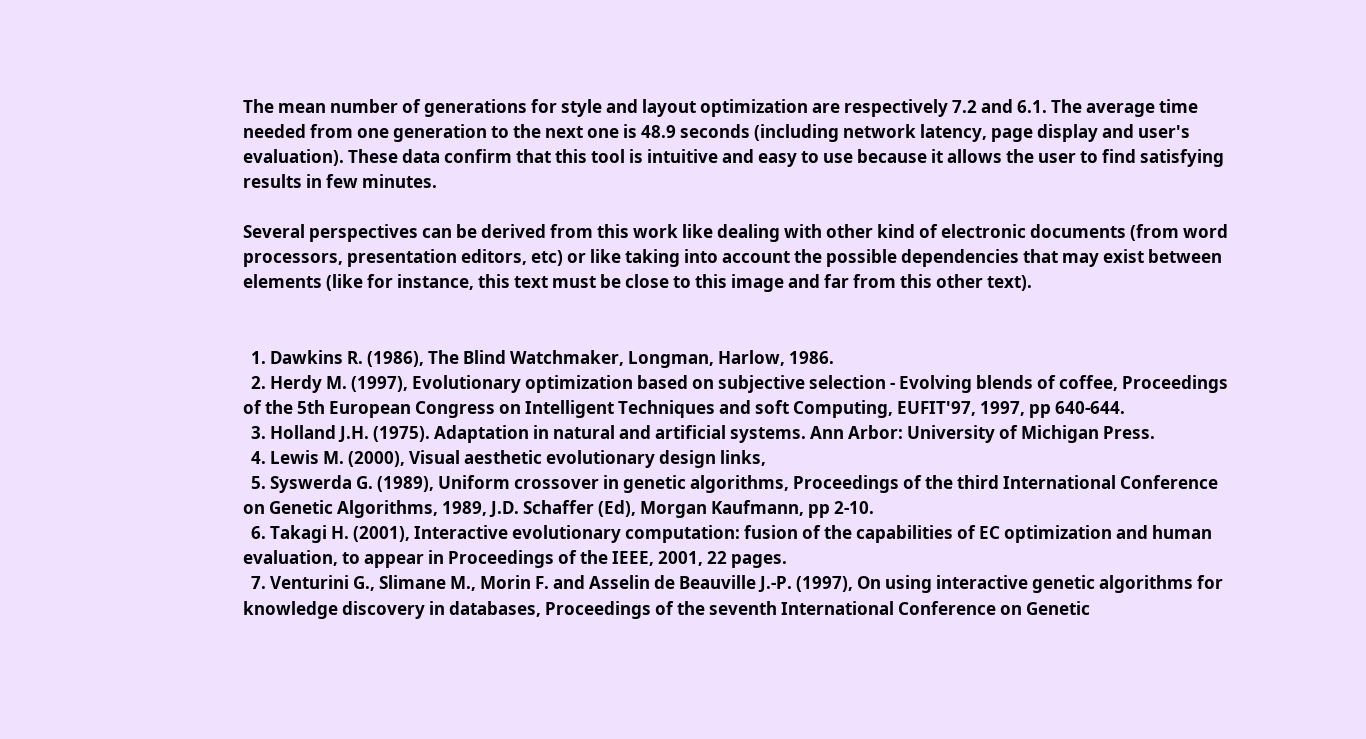The mean number of generations for style and layout optimization are respectively 7.2 and 6.1. The average time needed from one generation to the next one is 48.9 seconds (including network latency, page display and user's evaluation). These data confirm that this tool is intuitive and easy to use because it allows the user to find satisfying results in few minutes.

Several perspectives can be derived from this work like dealing with other kind of electronic documents (from word processors, presentation editors, etc) or like taking into account the possible dependencies that may exist between elements (like for instance, this text must be close to this image and far from this other text).


  1. Dawkins R. (1986), The Blind Watchmaker, Longman, Harlow, 1986.
  2. Herdy M. (1997), Evolutionary optimization based on subjective selection - Evolving blends of coffee, Proceedings of the 5th European Congress on Intelligent Techniques and soft Computing, EUFIT'97, 1997, pp 640-644.
  3. Holland J.H. (1975). Adaptation in natural and artificial systems. Ann Arbor: University of Michigan Press.
  4. Lewis M. (2000), Visual aesthetic evolutionary design links,
  5. Syswerda G. (1989), Uniform crossover in genetic algorithms, Proceedings of the third International Conference on Genetic Algorithms, 1989, J.D. Schaffer (Ed), Morgan Kaufmann, pp 2-10.
  6. Takagi H. (2001), Interactive evolutionary computation: fusion of the capabilities of EC optimization and human evaluation, to appear in Proceedings of the IEEE, 2001, 22 pages.
  7. Venturini G., Slimane M., Morin F. and Asselin de Beauville J.-P. (1997), On using interactive genetic algorithms for knowledge discovery in databases, Proceedings of the seventh International Conference on Genetic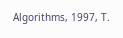Algorithms, 1997, T.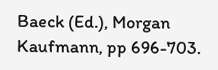Baeck (Ed.), Morgan Kaufmann, pp 696-703.